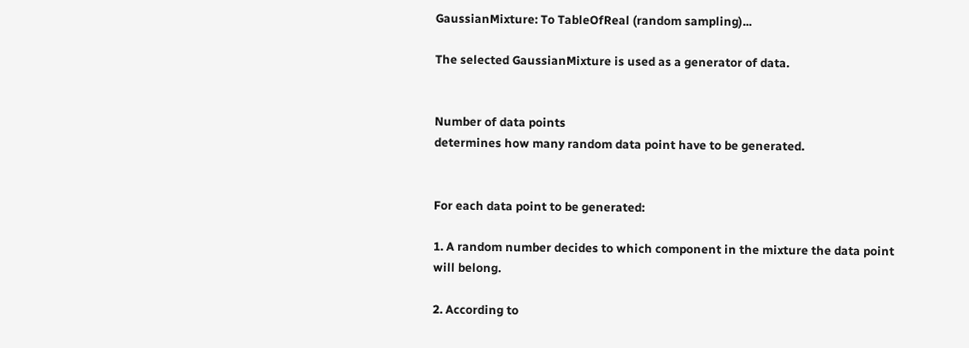GaussianMixture: To TableOfReal (random sampling)...

The selected GaussianMixture is used as a generator of data.


Number of data points
determines how many random data point have to be generated.


For each data point to be generated:

1. A random number decides to which component in the mixture the data point will belong.

2. According to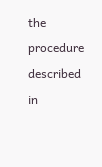the procedure described in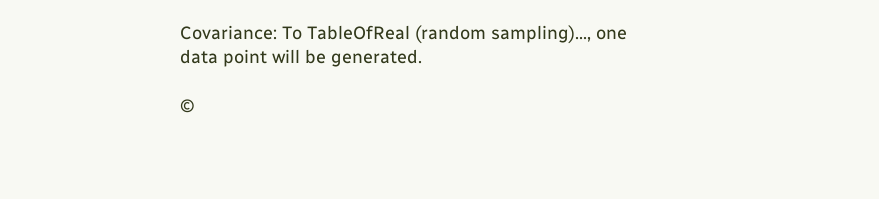Covariance: To TableOfReal (random sampling)..., one data point will be generated.

©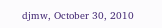djmw, October 30, 2010